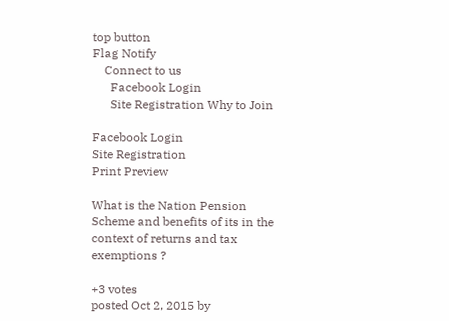top button
Flag Notify
    Connect to us
      Facebook Login
      Site Registration Why to Join

Facebook Login
Site Registration
Print Preview

What is the Nation Pension Scheme and benefits of its in the context of returns and tax exemptions ?

+3 votes
posted Oct 2, 2015 by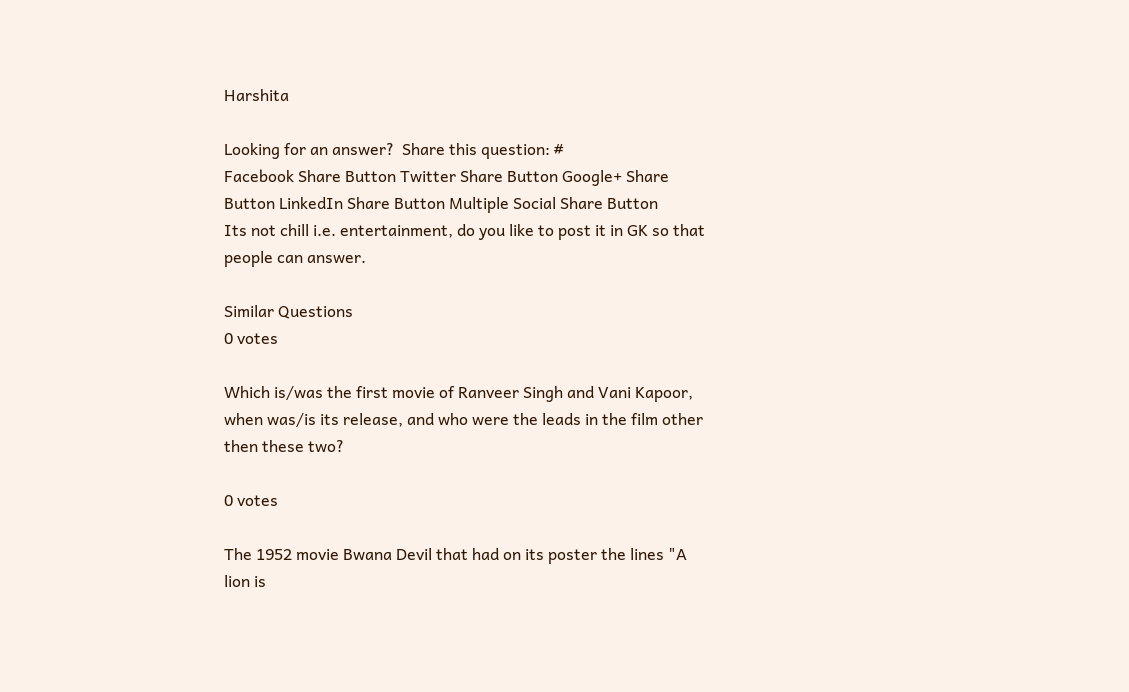Harshita

Looking for an answer?  Share this question: #
Facebook Share Button Twitter Share Button Google+ Share Button LinkedIn Share Button Multiple Social Share Button
Its not chill i.e. entertainment, do you like to post it in GK so that people can answer.

Similar Questions
0 votes

Which is/was the first movie of Ranveer Singh and Vani Kapoor, when was/is its release, and who were the leads in the film other then these two?

0 votes

The 1952 movie Bwana Devil that had on its poster the lines "A lion is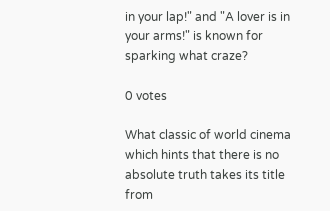in your lap!" and "A lover is in your arms!" is known for sparking what craze?

0 votes

What classic of world cinema which hints that there is no absolute truth takes its title from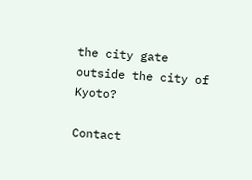the city gate outside the city of Kyoto?

Contact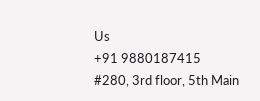Us
+91 9880187415
#280, 3rd floor, 5th Main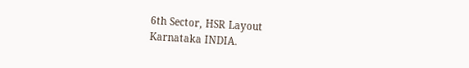6th Sector, HSR Layout
Karnataka INDIA.